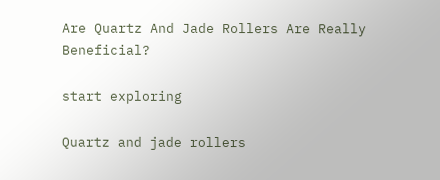Are Quartz And Jade Rollers Are Really Beneficial?

start exploring

Quartz and jade rollers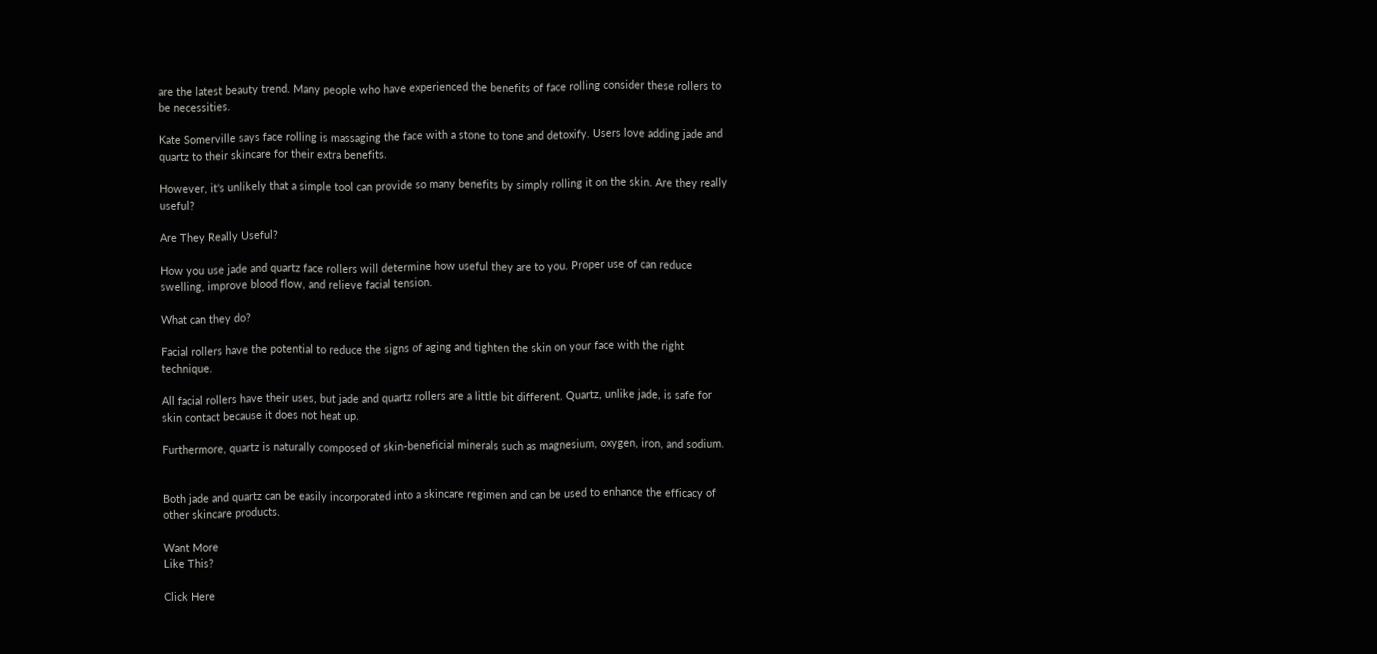are the latest beauty trend. Many people who have experienced the benefits of face rolling consider these rollers to be necessities.

Kate Somerville says face rolling is massaging the face with a stone to tone and detoxify. Users love adding jade and quartz to their skincare for their extra benefits.

However, it's unlikely that a simple tool can provide so many benefits by simply rolling it on the skin. Are they really useful?

Are They Really Useful?

How you use jade and quartz face rollers will determine how useful they are to you. Proper use of can reduce swelling, improve blood flow, and relieve facial tension.

What can they do?

Facial rollers have the potential to reduce the signs of aging and tighten the skin on your face with the right technique.

All facial rollers have their uses, but jade and quartz rollers are a little bit different. Quartz, unlike jade, is safe for skin contact because it does not heat up.

Furthermore, quartz is naturally composed of skin-beneficial minerals such as magnesium, oxygen, iron, and sodium.


Both jade and quartz can be easily incorporated into a skincare regimen and can be used to enhance the efficacy of other skincare products.

Want More
Like This?

Click Here